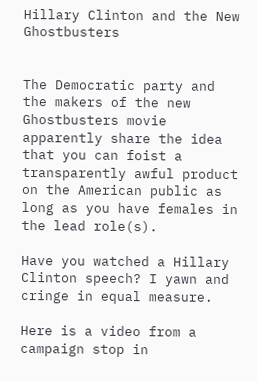Hillary Clinton and the New Ghostbusters


The Democratic party and the makers of the new Ghostbusters movie apparently share the idea that you can foist a transparently awful product on the American public as long as you have females in the lead role(s).

Have you watched a Hillary Clinton speech? I yawn and cringe in equal measure.

Here is a video from a campaign stop in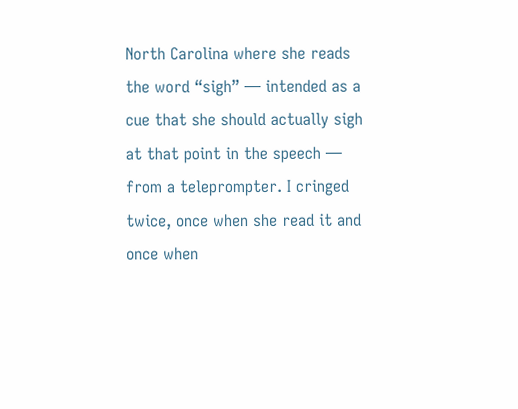North Carolina where she reads the word “sigh” — intended as a cue that she should actually sigh at that point in the speech — from a teleprompter. I cringed twice, once when she read it and once when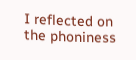I reflected on the phoniness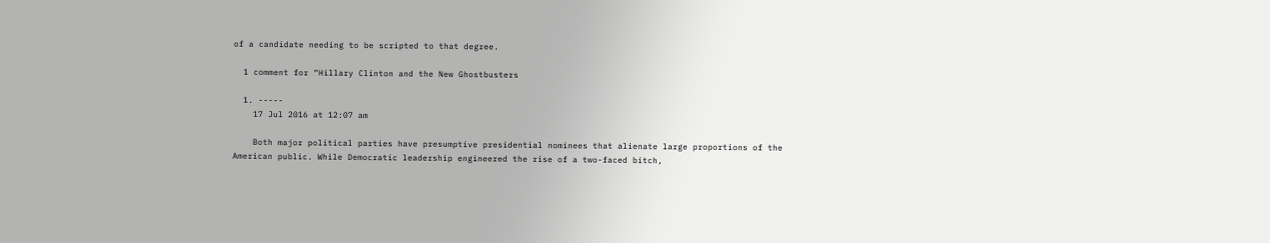of a candidate needing to be scripted to that degree.

  1 comment for “Hillary Clinton and the New Ghostbusters

  1. -----
    17 Jul 2016 at 12:07 am

    Both major political parties have presumptive presidential nominees that alienate large proportions of the American public. While Democratic leadership engineered the rise of a two-faced bitch,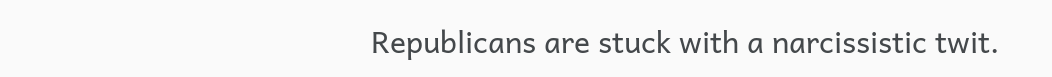Republicans are stuck with a narcissistic twit.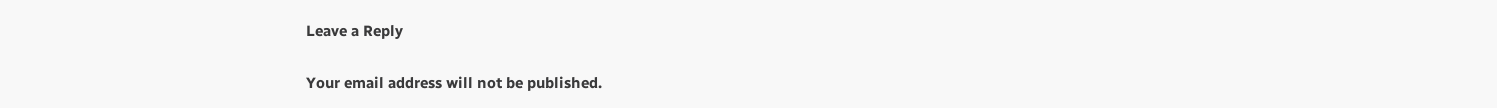Leave a Reply

Your email address will not be published.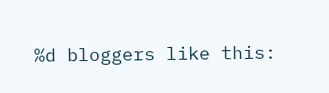%d bloggers like this: